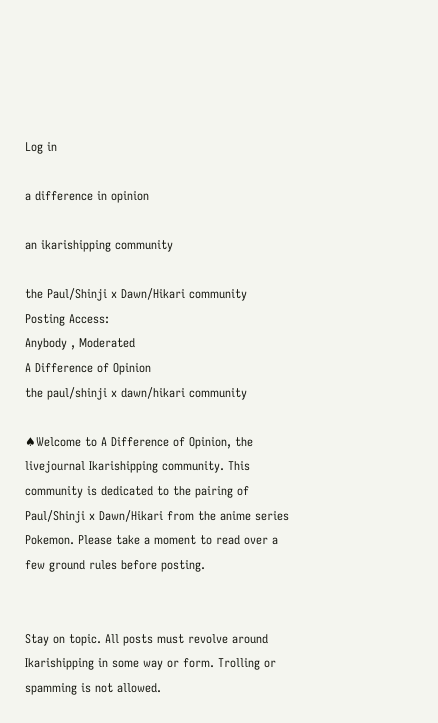Log in

a difference in opinion

an ikarishipping community

the Paul/Shinji x Dawn/Hikari community
Posting Access:
Anybody , Moderated
A Difference of Opinion
the paul/shinji x dawn/hikari community

♠Welcome to A Difference of Opinion, the livejournal Ikarishipping community. This community is dedicated to the pairing of Paul/Shinji x Dawn/Hikari from the anime series Pokemon. Please take a moment to read over a few ground rules before posting.


Stay on topic. All posts must revolve around Ikarishipping in some way or form. Trolling or spamming is not allowed.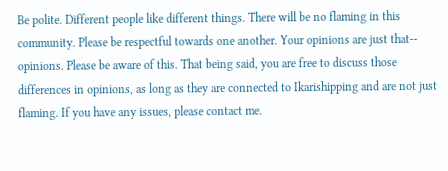Be polite. Different people like different things. There will be no flaming in this community. Please be respectful towards one another. Your opinions are just that-- opinions. Please be aware of this. That being said, you are free to discuss those differences in opinions, as long as they are connected to Ikarishipping and are not just flaming. If you have any issues, please contact me.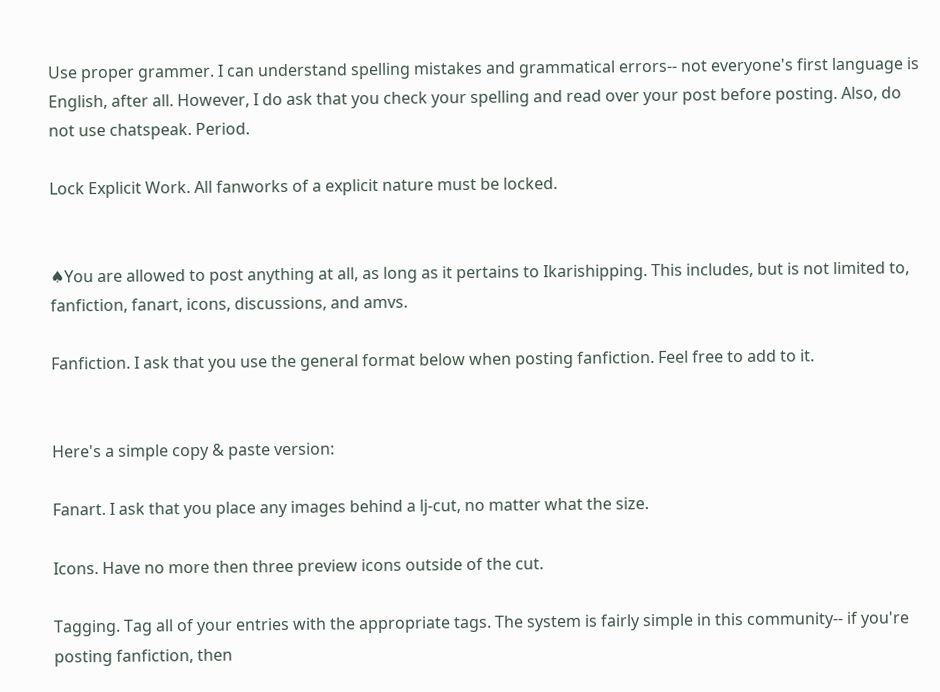Use proper grammer. I can understand spelling mistakes and grammatical errors-- not everyone's first language is English, after all. However, I do ask that you check your spelling and read over your post before posting. Also, do not use chatspeak. Period.

Lock Explicit Work. All fanworks of a explicit nature must be locked.


♠You are allowed to post anything at all, as long as it pertains to Ikarishipping. This includes, but is not limited to, fanfiction, fanart, icons, discussions, and amvs.

Fanfiction. I ask that you use the general format below when posting fanfiction. Feel free to add to it.


Here's a simple copy & paste version:

Fanart. I ask that you place any images behind a lj-cut, no matter what the size.

Icons. Have no more then three preview icons outside of the cut.

Tagging. Tag all of your entries with the appropriate tags. The system is fairly simple in this community-- if you're posting fanfiction, then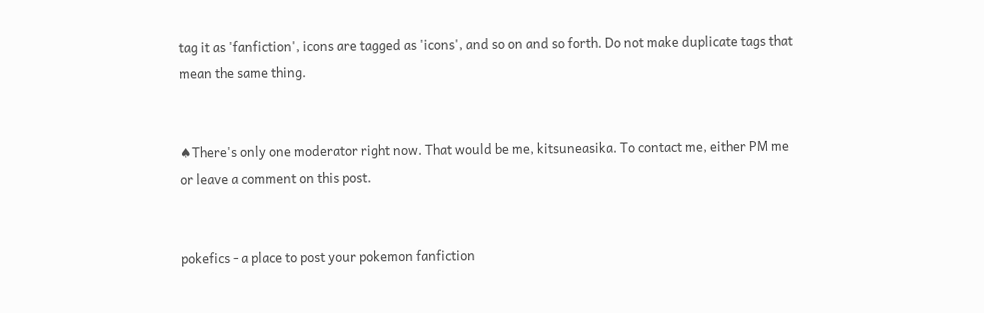tag it as 'fanfiction', icons are tagged as 'icons', and so on and so forth. Do not make duplicate tags that mean the same thing.


♠There's only one moderator right now. That would be me, kitsuneasika. To contact me, either PM me or leave a comment on this post.


pokefics - a place to post your pokemon fanfiction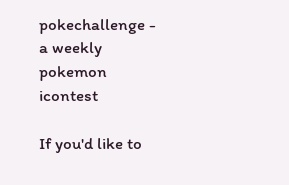pokechallenge - a weekly pokemon icontest

If you'd like to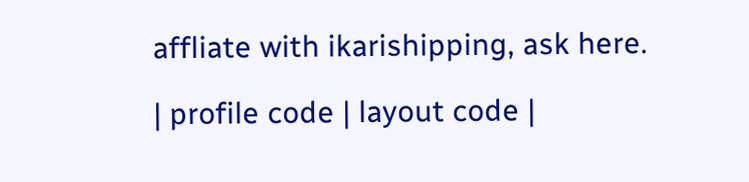affliate with ikarishipping, ask here.

| profile code | layout code |